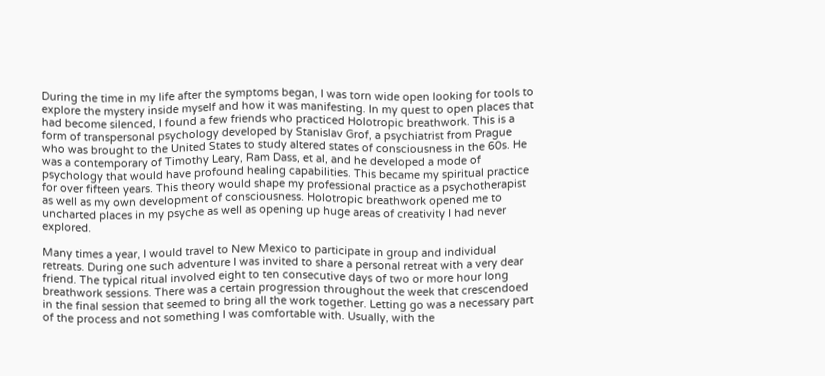During the time in my life after the symptoms began, I was torn wide open looking for tools to explore the mystery inside myself and how it was manifesting. In my quest to open places that had become silenced, I found a few friends who practiced Holotropic breathwork. This is a form of transpersonal psychology developed by Stanislav Grof, a psychiatrist from Prague who was brought to the United States to study altered states of consciousness in the 60s. He was a contemporary of Timothy Leary, Ram Dass, et al, and he developed a mode of psychology that would have profound healing capabilities. This became my spiritual practice for over fifteen years. This theory would shape my professional practice as a psychotherapist as well as my own development of consciousness. Holotropic breathwork opened me to uncharted places in my psyche as well as opening up huge areas of creativity I had never explored.

Many times a year, I would travel to New Mexico to participate in group and individual retreats. During one such adventure I was invited to share a personal retreat with a very dear friend. The typical ritual involved eight to ten consecutive days of two or more hour long breathwork sessions. There was a certain progression throughout the week that crescendoed in the final session that seemed to bring all the work together. Letting go was a necessary part of the process and not something I was comfortable with. Usually, with the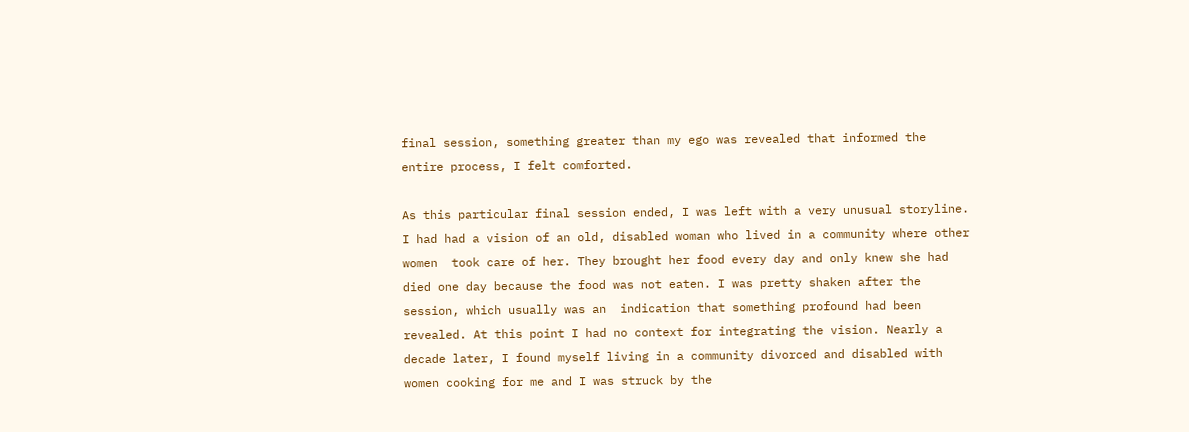final session, something greater than my ego was revealed that informed the entire process, I felt comforted.

As this particular final session ended, I was left with a very unusual storyline. I had had a vision of an old, disabled woman who lived in a community where other women  took care of her. They brought her food every day and only knew she had died one day because the food was not eaten. I was pretty shaken after the session, which usually was an  indication that something profound had been revealed. At this point I had no context for integrating the vision. Nearly a decade later, I found myself living in a community divorced and disabled with women cooking for me and I was struck by the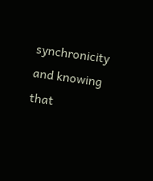synchronicity and knowing that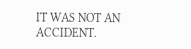IT WAS NOT AN ACCIDENT.